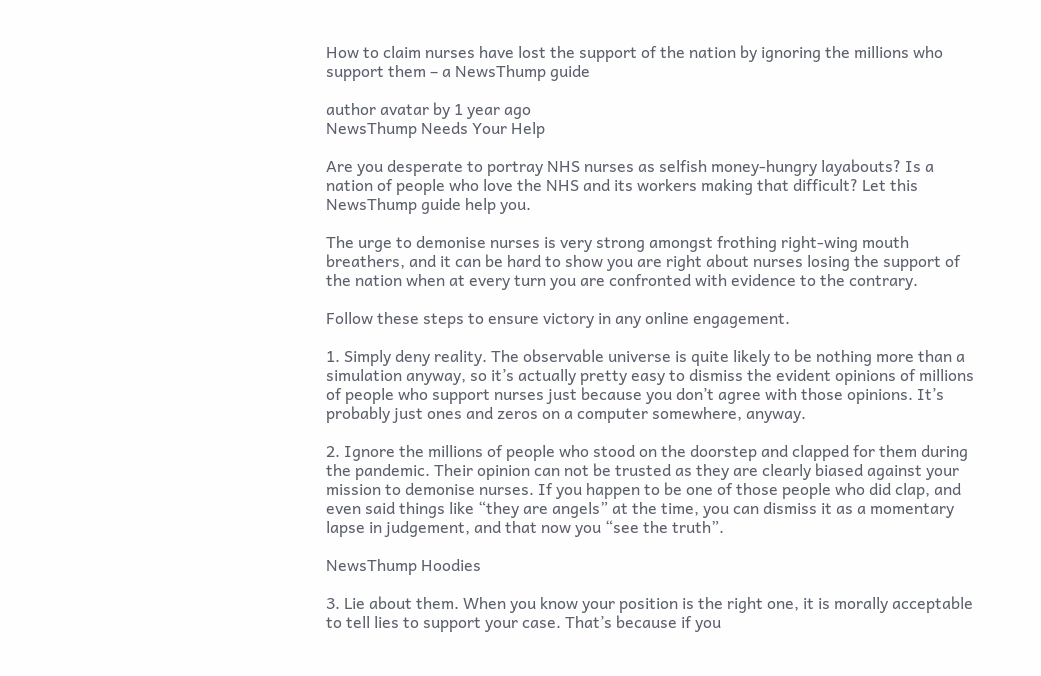How to claim nurses have lost the support of the nation by ignoring the millions who support them – a NewsThump guide

author avatar by 1 year ago
NewsThump Needs Your Help

Are you desperate to portray NHS nurses as selfish money-hungry layabouts? Is a nation of people who love the NHS and its workers making that difficult? Let this NewsThump guide help you.

The urge to demonise nurses is very strong amongst frothing right-wing mouth breathers, and it can be hard to show you are right about nurses losing the support of the nation when at every turn you are confronted with evidence to the contrary.

Follow these steps to ensure victory in any online engagement.

1. Simply deny reality. The observable universe is quite likely to be nothing more than a simulation anyway, so it’s actually pretty easy to dismiss the evident opinions of millions of people who support nurses just because you don’t agree with those opinions. It’s probably just ones and zeros on a computer somewhere, anyway.

2. Ignore the millions of people who stood on the doorstep and clapped for them during the pandemic. Their opinion can not be trusted as they are clearly biased against your mission to demonise nurses. If you happen to be one of those people who did clap, and even said things like “they are angels” at the time, you can dismiss it as a momentary lapse in judgement, and that now you “see the truth”.

NewsThump Hoodies

3. Lie about them. When you know your position is the right one, it is morally acceptable to tell lies to support your case. That’s because if you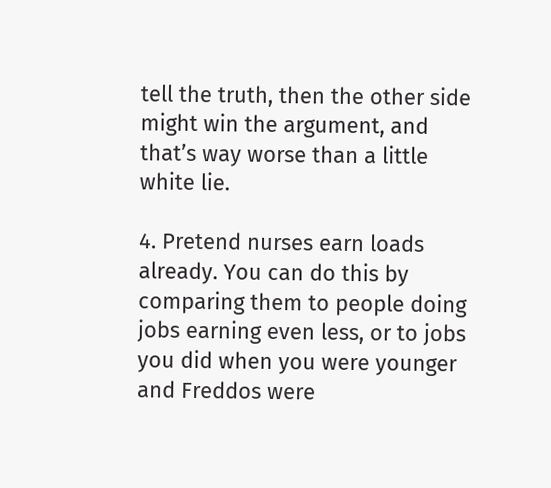tell the truth, then the other side might win the argument, and that’s way worse than a little white lie.

4. Pretend nurses earn loads already. You can do this by comparing them to people doing jobs earning even less, or to jobs you did when you were younger and Freddos were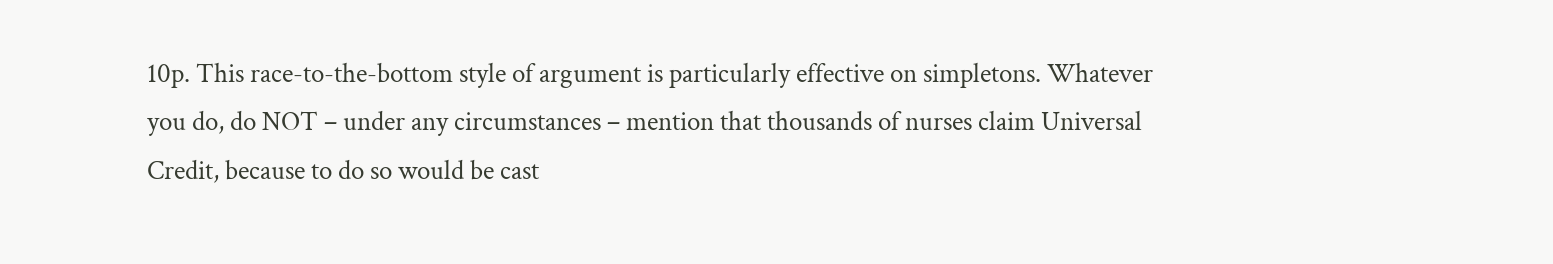10p. This race-to-the-bottom style of argument is particularly effective on simpletons. Whatever you do, do NOT – under any circumstances – mention that thousands of nurses claim Universal Credit, because to do so would be cast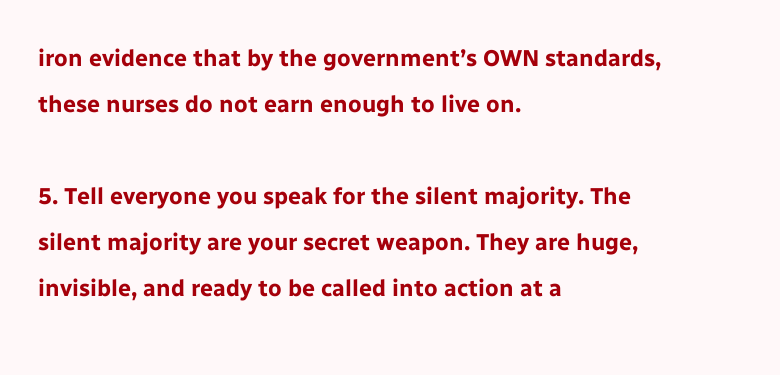iron evidence that by the government’s OWN standards, these nurses do not earn enough to live on.

5. Tell everyone you speak for the silent majority. The silent majority are your secret weapon. They are huge, invisible, and ready to be called into action at a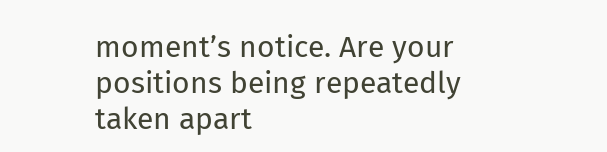moment’s notice. Are your positions being repeatedly taken apart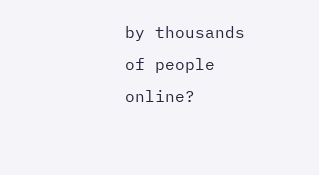by thousands of people online?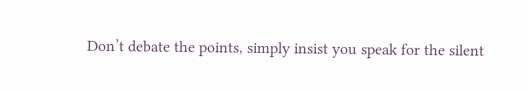Don’t debate the points, simply insist you speak for the silent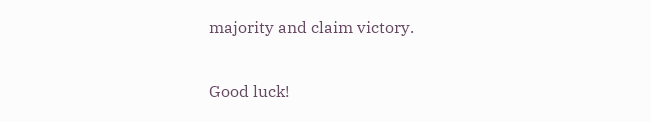majority and claim victory.

Good luck!